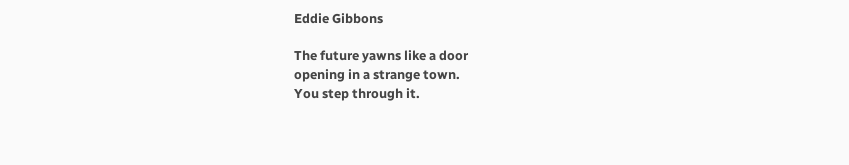Eddie Gibbons

The future yawns like a door
opening in a strange town.
You step through it.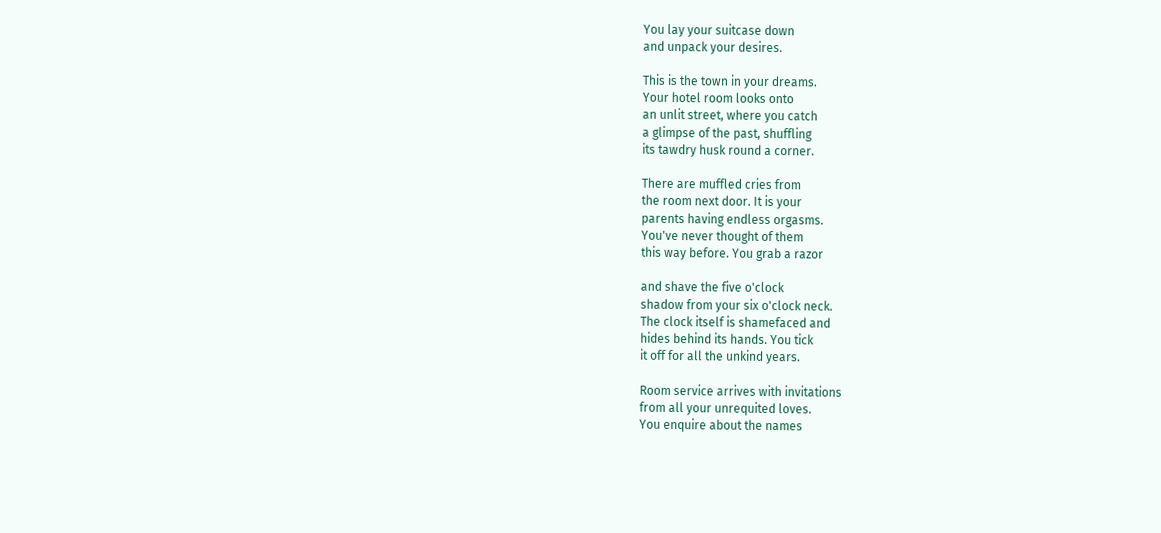You lay your suitcase down
and unpack your desires.

This is the town in your dreams.
Your hotel room looks onto
an unlit street, where you catch
a glimpse of the past, shuffling
its tawdry husk round a corner.

There are muffled cries from
the room next door. It is your
parents having endless orgasms.
You've never thought of them
this way before. You grab a razor

and shave the five o'clock
shadow from your six o'clock neck.
The clock itself is shamefaced and
hides behind its hands. You tick
it off for all the unkind years.

Room service arrives with invitations
from all your unrequited loves.
You enquire about the names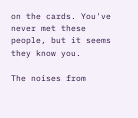on the cards. You've never met these
people, but it seems they know you.

The noises from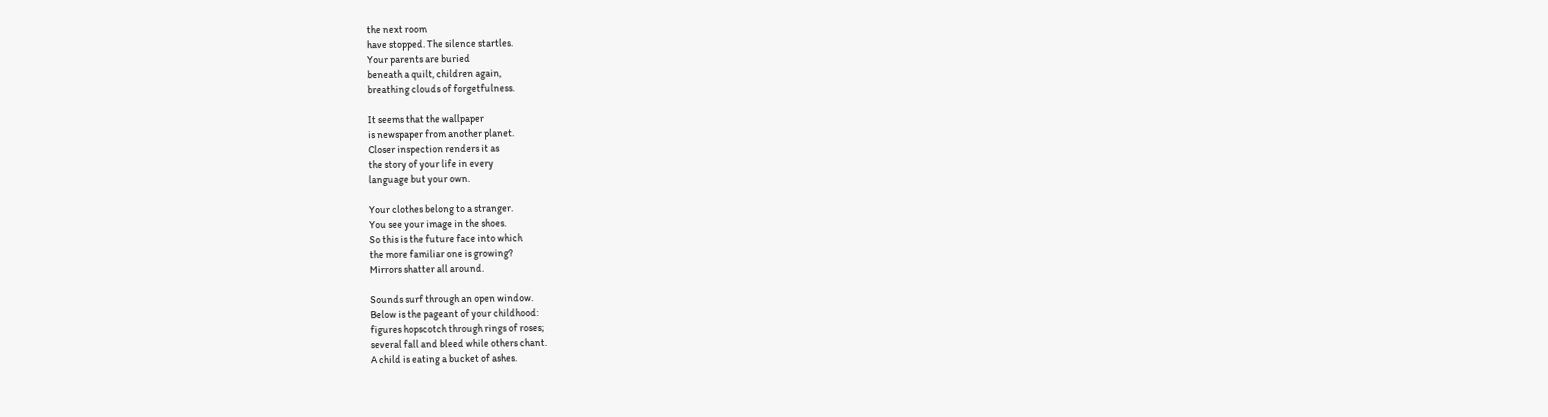the next room
have stopped. The silence startles.
Your parents are buried
beneath a quilt, children again,
breathing clouds of forgetfulness.

It seems that the wallpaper
is newspaper from another planet.
Closer inspection renders it as
the story of your life in every
language but your own.

Your clothes belong to a stranger.
You see your image in the shoes.
So this is the future face into which
the more familiar one is growing?
Mirrors shatter all around.

Sounds surf through an open window.
Below is the pageant of your childhood:
figures hopscotch through rings of roses;
several fall and bleed while others chant.
A child is eating a bucket of ashes.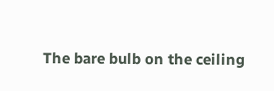The bare bulb on the ceiling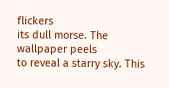flickers
its dull morse. The wallpaper peels
to reveal a starry sky. This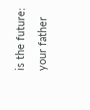is the future:
your father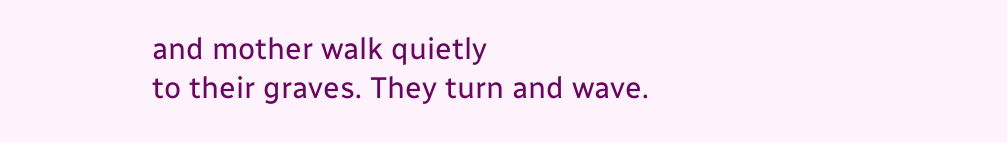and mother walk quietly
to their graves. They turn and wave.